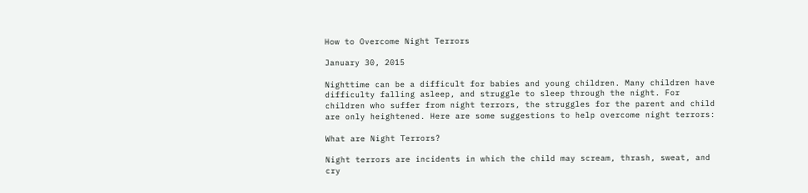How to Overcome Night Terrors

January 30, 2015

Nighttime can be a difficult for babies and young children. Many children have difficulty falling asleep, and struggle to sleep through the night. For children who suffer from night terrors, the struggles for the parent and child are only heightened. Here are some suggestions to help overcome night terrors:

What are Night Terrors?

Night terrors are incidents in which the child may scream, thrash, sweat, and cry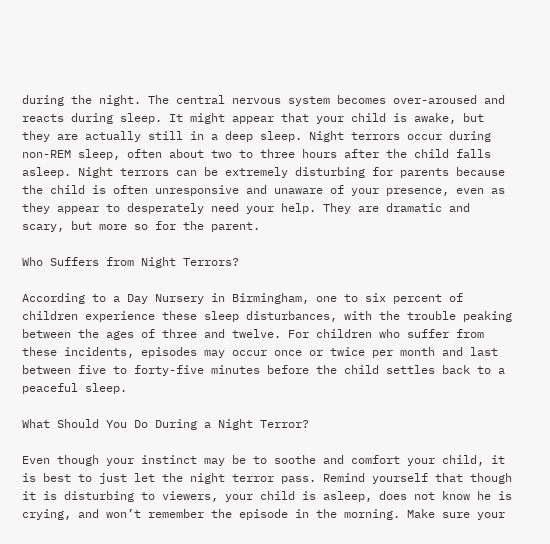during the night. The central nervous system becomes over-aroused and reacts during sleep. It might appear that your child is awake, but they are actually still in a deep sleep. Night terrors occur during non-REM sleep, often about two to three hours after the child falls asleep. Night terrors can be extremely disturbing for parents because the child is often unresponsive and unaware of your presence, even as they appear to desperately need your help. They are dramatic and scary, but more so for the parent.

Who Suffers from Night Terrors?

According to a Day Nursery in Birmingham, one to six percent of children experience these sleep disturbances, with the trouble peaking between the ages of three and twelve. For children who suffer from these incidents, episodes may occur once or twice per month and last between five to forty-five minutes before the child settles back to a peaceful sleep.

What Should You Do During a Night Terror?

Even though your instinct may be to soothe and comfort your child, it is best to just let the night terror pass. Remind yourself that though it is disturbing to viewers, your child is asleep, does not know he is crying, and won’t remember the episode in the morning. Make sure your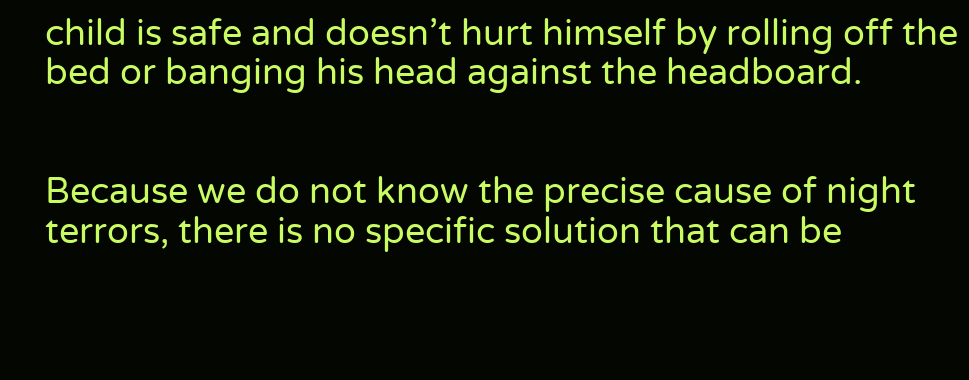child is safe and doesn’t hurt himself by rolling off the bed or banging his head against the headboard.


Because we do not know the precise cause of night terrors, there is no specific solution that can be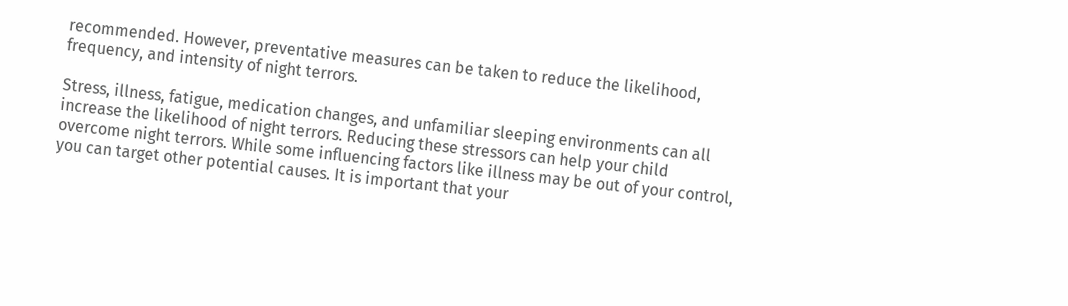recommended. However, preventative measures can be taken to reduce the likelihood, frequency, and intensity of night terrors.

Stress, illness, fatigue, medication changes, and unfamiliar sleeping environments can all increase the likelihood of night terrors. Reducing these stressors can help your child overcome night terrors. While some influencing factors like illness may be out of your control, you can target other potential causes. It is important that your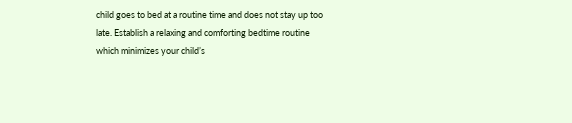child goes to bed at a routine time and does not stay up too late. Establish a relaxing and comforting bedtime routine which minimizes your child’s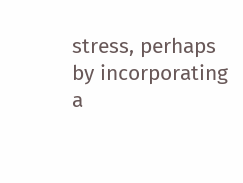stress, perhaps by incorporating a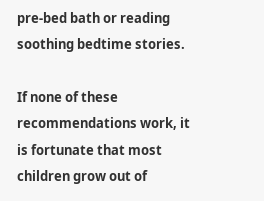pre-bed bath or reading soothing bedtime stories.

If none of these recommendations work, it is fortunate that most children grow out of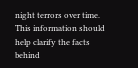night terrors over time. This information should help clarify the facts behind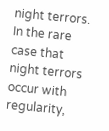night terrors. In the rare case that night terrors occur with regularity,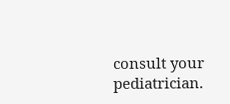consult your pediatrician.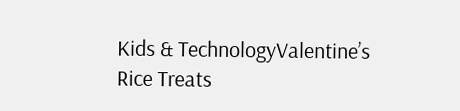Kids & TechnologyValentine’s Rice Treats